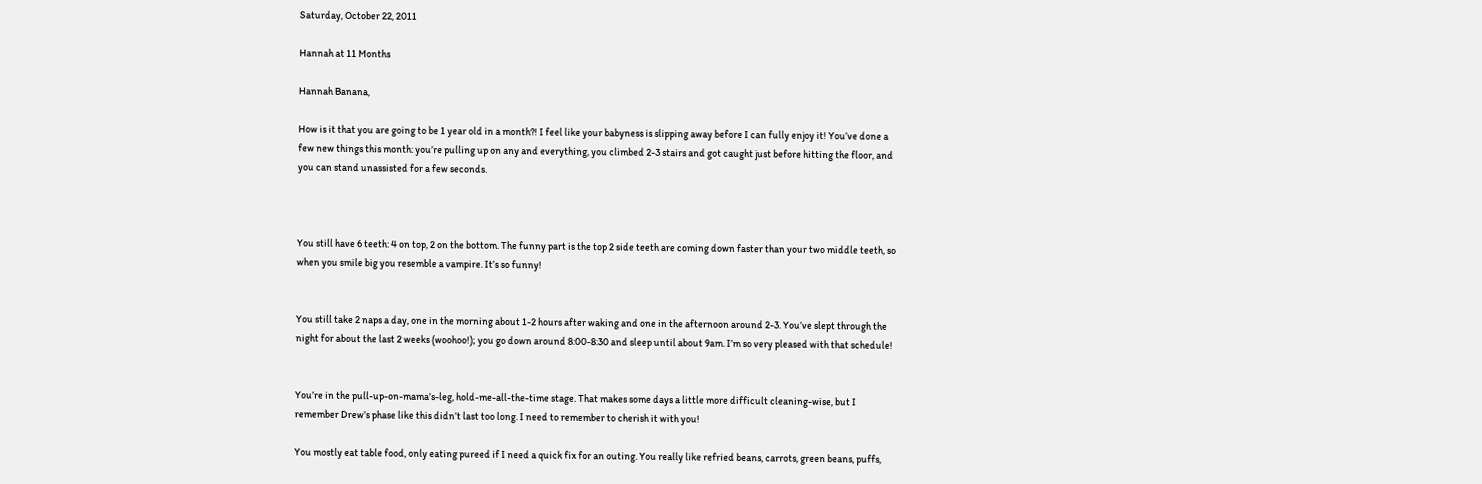Saturday, October 22, 2011

Hannah at 11 Months

Hannah Banana,

How is it that you are going to be 1 year old in a month?! I feel like your babyness is slipping away before I can fully enjoy it! You’ve done a few new things this month: you’re pulling up on any and everything, you climbed 2-3 stairs and got caught just before hitting the floor, and you can stand unassisted for a few seconds.



You still have 6 teeth: 4 on top, 2 on the bottom. The funny part is the top 2 side teeth are coming down faster than your two middle teeth, so when you smile big you resemble a vampire. It’s so funny!


You still take 2 naps a day, one in the morning about 1-2 hours after waking and one in the afternoon around 2-3. You’ve slept through the night for about the last 2 weeks (woohoo!); you go down around 8:00-8:30 and sleep until about 9am. I’m so very pleased with that schedule!


You’re in the pull-up-on-mama’s-leg, hold-me-all-the-time stage. That makes some days a little more difficult cleaning-wise, but I remember Drew’s phase like this didn’t last too long. I need to remember to cherish it with you!

You mostly eat table food, only eating pureed if I need a quick fix for an outing. You really like refried beans, carrots, green beans, puffs,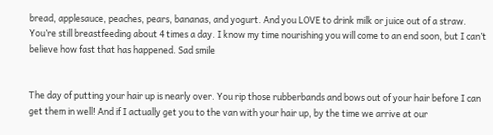bread, applesauce, peaches, pears, bananas, and yogurt. And you LOVE to drink milk or juice out of a straw. You’re still breastfeeding about 4 times a day. I know my time nourishing you will come to an end soon, but I can’t believe how fast that has happened. Sad smile


The day of putting your hair up is nearly over. You rip those rubberbands and bows out of your hair before I can get them in well! And if I actually get you to the van with your hair up, by the time we arrive at our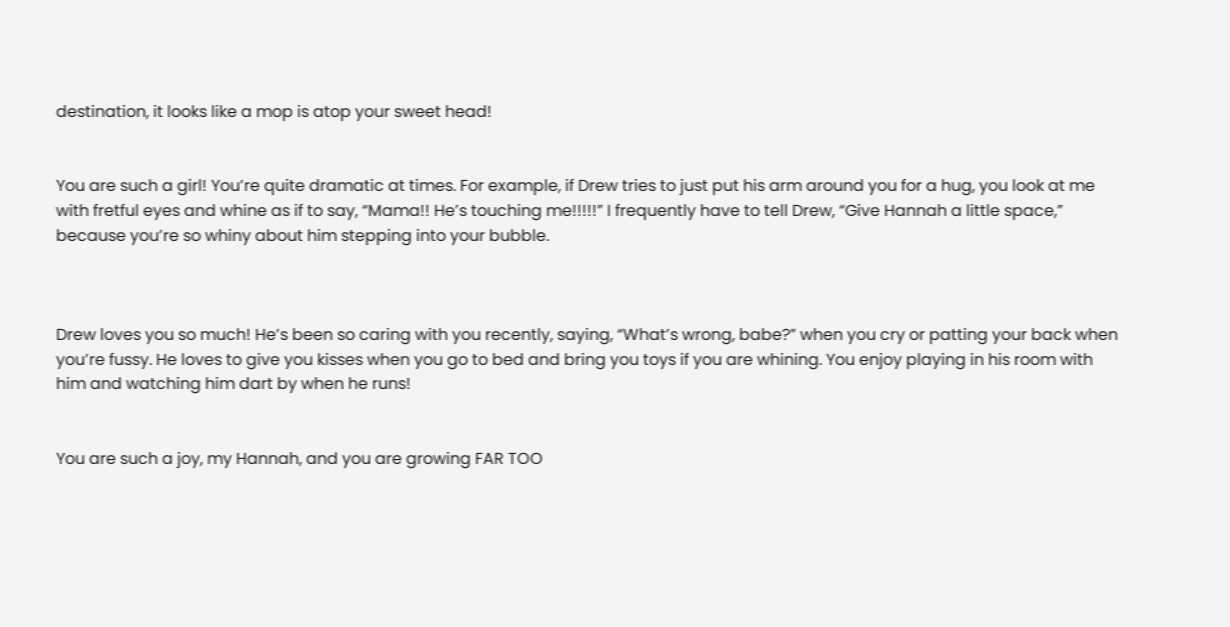destination, it looks like a mop is atop your sweet head!


You are such a girl! You’re quite dramatic at times. For example, if Drew tries to just put his arm around you for a hug, you look at me with fretful eyes and whine as if to say, “Mama!! He’s touching me!!!!!” I frequently have to tell Drew, “Give Hannah a little space,” because you’re so whiny about him stepping into your bubble.



Drew loves you so much! He’s been so caring with you recently, saying, “What’s wrong, babe?” when you cry or patting your back when you’re fussy. He loves to give you kisses when you go to bed and bring you toys if you are whining. You enjoy playing in his room with him and watching him dart by when he runs!


You are such a joy, my Hannah, and you are growing FAR TOO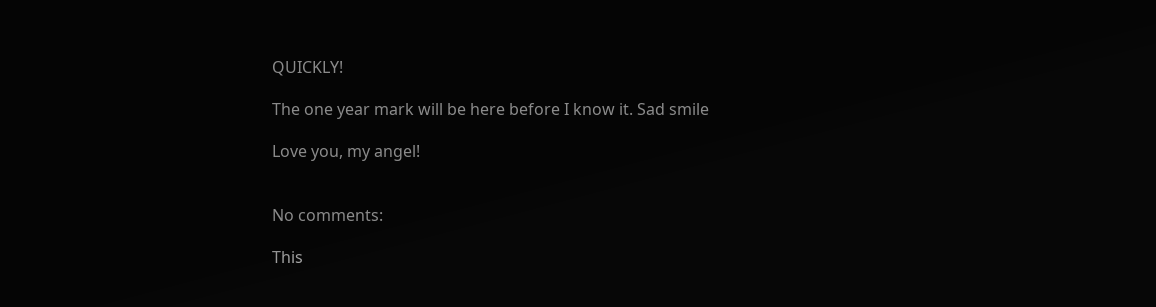QUICKLY!

The one year mark will be here before I know it. Sad smile

Love you, my angel!


No comments:

This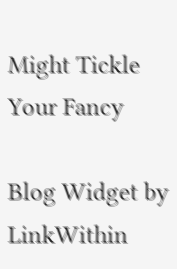Might Tickle Your Fancy

Blog Widget by LinkWithin